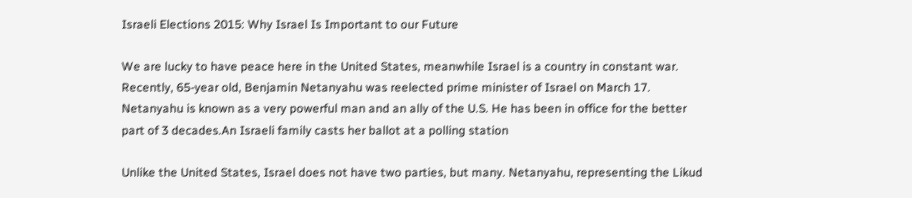Israeli Elections 2015: Why Israel Is Important to our Future

We are lucky to have peace here in the United States, meanwhile Israel is a country in constant war. Recently, 65-year old, Benjamin Netanyahu was reelected prime minister of Israel on March 17. Netanyahu is known as a very powerful man and an ally of the U.S. He has been in office for the better part of 3 decades.An Israeli family casts her ballot at a polling station

Unlike the United States, Israel does not have two parties, but many. Netanyahu, representing the Likud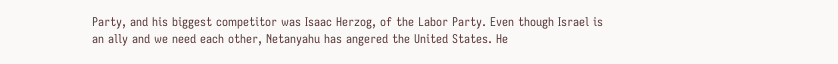Party, and his biggest competitor was Isaac Herzog, of the Labor Party. Even though Israel is an ally and we need each other, Netanyahu has angered the United States. He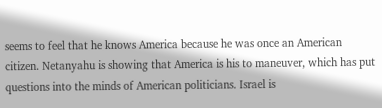seems to feel that he knows America because he was once an American citizen. Netanyahu is showing that America is his to maneuver, which has put questions into the minds of American politicians. Israel is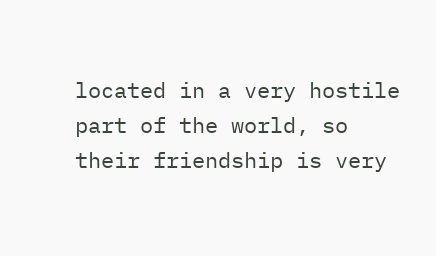located in a very hostile part of the world, so their friendship is very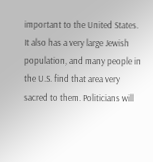important to the United States. It also has a very large Jewish population, and many people in the U.S. find that area very sacred to them. Politicians will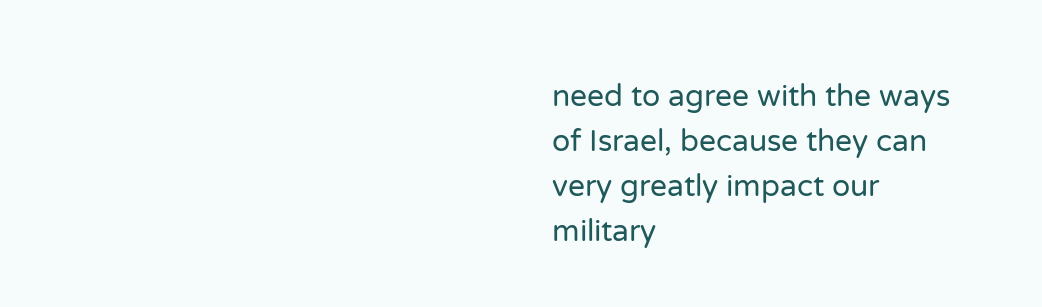need to agree with the ways of Israel, because they can very greatly impact our military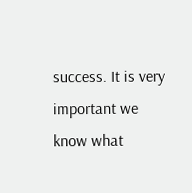success. It is very important we know what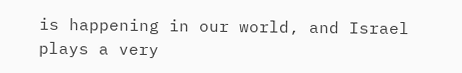is happening in our world, and Israel plays a very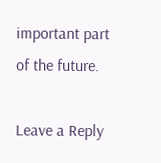important part of the future.

Leave a Reply